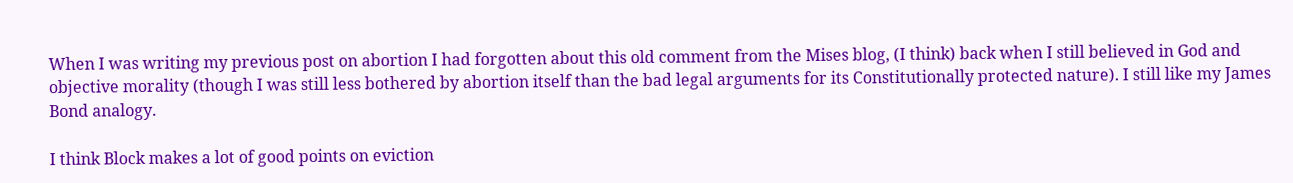When I was writing my previous post on abortion I had forgotten about this old comment from the Mises blog, (I think) back when I still believed in God and objective morality (though I was still less bothered by abortion itself than the bad legal arguments for its Constitutionally protected nature). I still like my James Bond analogy.

I think Block makes a lot of good points on eviction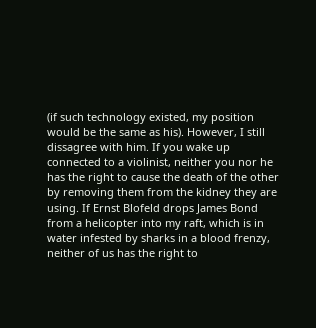(if such technology existed, my position would be the same as his). However, I still dissagree with him. If you wake up connected to a violinist, neither you nor he has the right to cause the death of the other by removing them from the kidney they are using. If Ernst Blofeld drops James Bond from a helicopter into my raft, which is in water infested by sharks in a blood frenzy, neither of us has the right to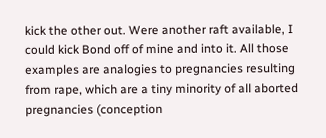kick the other out. Were another raft available, I could kick Bond off of mine and into it. All those examples are analogies to pregnancies resulting from rape, which are a tiny minority of all aborted pregnancies (conception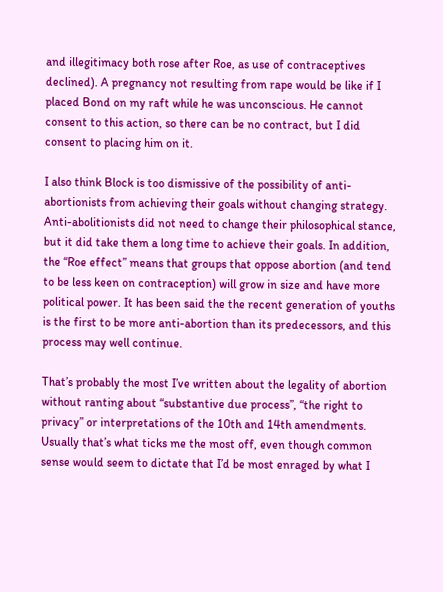and illegitimacy both rose after Roe, as use of contraceptives declined). A pregnancy not resulting from rape would be like if I placed Bond on my raft while he was unconscious. He cannot consent to this action, so there can be no contract, but I did consent to placing him on it.

I also think Block is too dismissive of the possibility of anti-abortionists from achieving their goals without changing strategy. Anti-abolitionists did not need to change their philosophical stance, but it did take them a long time to achieve their goals. In addition, the “Roe effect” means that groups that oppose abortion (and tend to be less keen on contraception) will grow in size and have more political power. It has been said the the recent generation of youths is the first to be more anti-abortion than its predecessors, and this process may well continue.

That’s probably the most I’ve written about the legality of abortion without ranting about “substantive due process”, “the right to privacy” or interpretations of the 10th and 14th amendments. Usually that’s what ticks me the most off, even though common sense would seem to dictate that I’d be most enraged by what I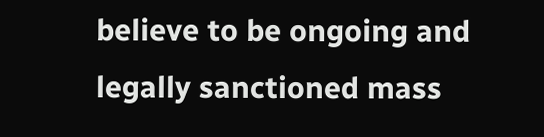believe to be ongoing and legally sanctioned mass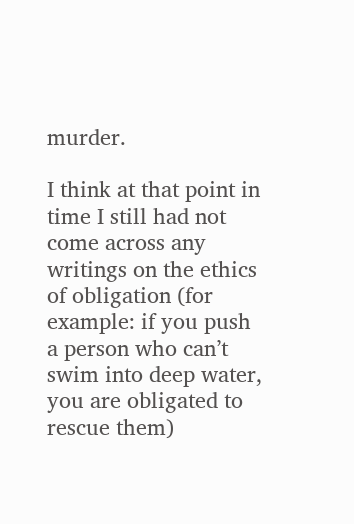murder.

I think at that point in time I still had not come across any writings on the ethics of obligation (for example: if you push a person who can’t swim into deep water, you are obligated to rescue them)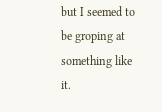but I seemed to be groping at something like it.